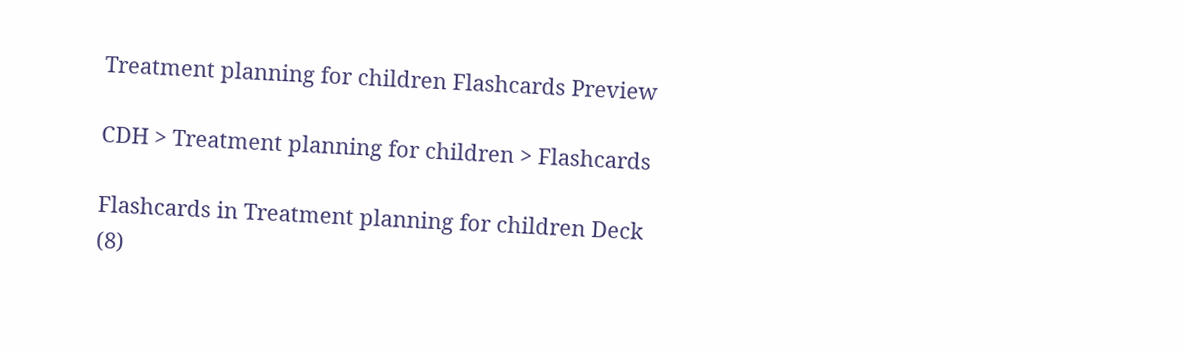Treatment planning for children Flashcards Preview

CDH > Treatment planning for children > Flashcards

Flashcards in Treatment planning for children Deck (8)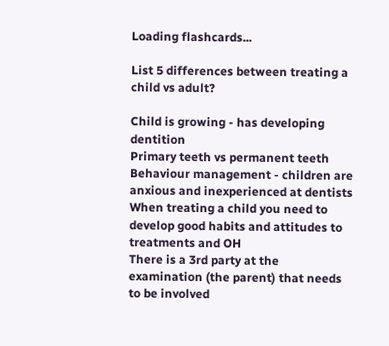Loading flashcards...

List 5 differences between treating a child vs adult?

Child is growing - has developing dentition
Primary teeth vs permanent teeth
Behaviour management - children are anxious and inexperienced at dentists
When treating a child you need to develop good habits and attitudes to treatments and OH
There is a 3rd party at the examination (the parent) that needs to be involved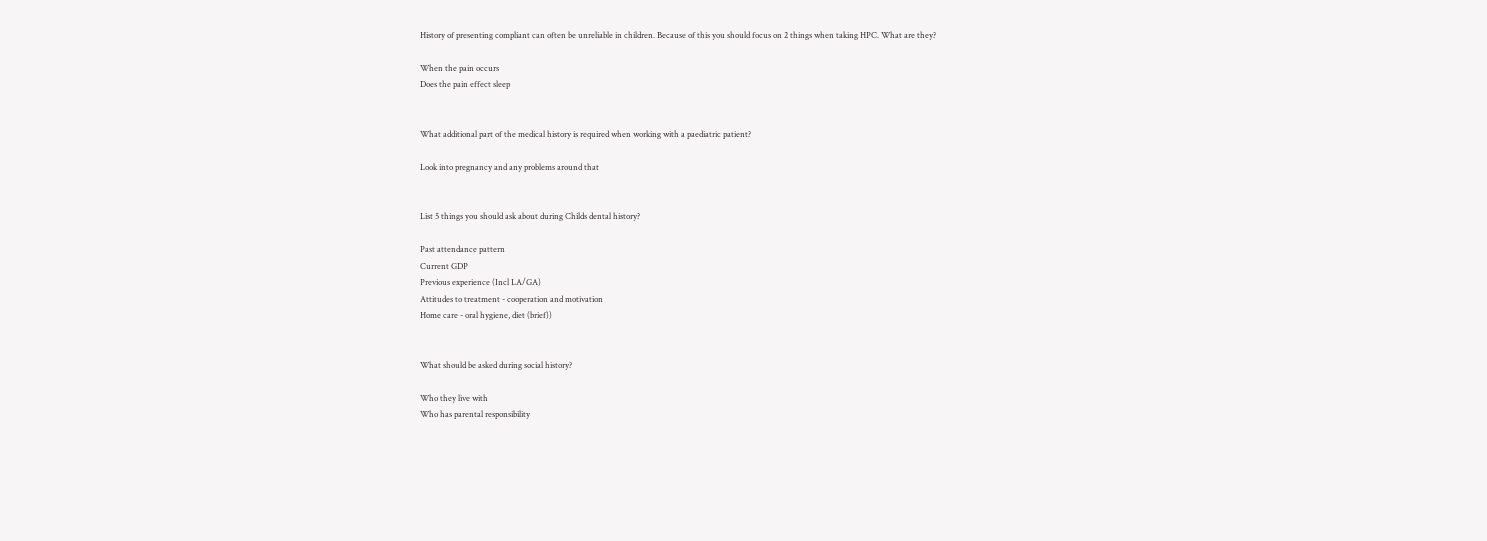History of presenting compliant can often be unreliable in children. Because of this you should focus on 2 things when taking HPC. What are they?

When the pain occurs
Does the pain effect sleep


What additional part of the medical history is required when working with a paediatric patient?

Look into pregnancy and any problems around that


List 5 things you should ask about during Childs dental history?

Past attendance pattern
Current GDP
Previous experience (Incl LA/GA)
Attitudes to treatment - cooperation and motivation
Home care - oral hygiene, diet (brief))


What should be asked during social history?

Who they live with
Who has parental responsibility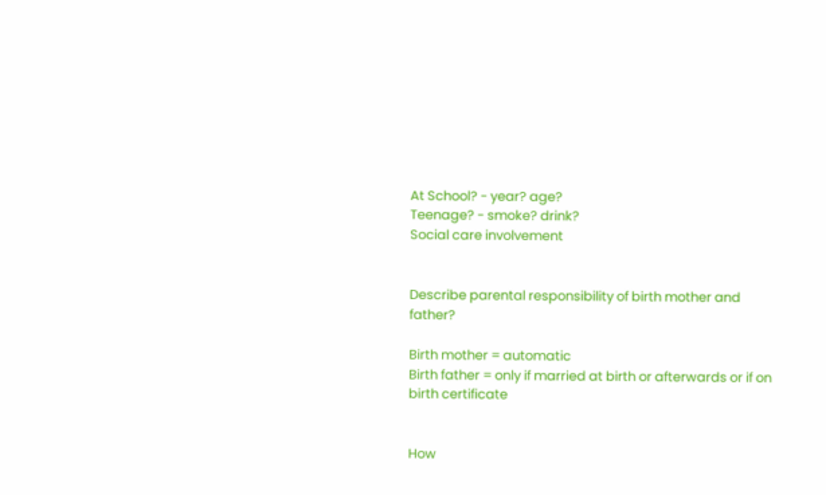At School? - year? age?
Teenage? - smoke? drink?
Social care involvement


Describe parental responsibility of birth mother and father?

Birth mother = automatic
Birth father = only if married at birth or afterwards or if on birth certificate


How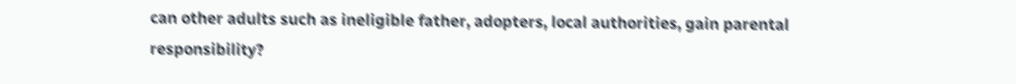can other adults such as ineligible father, adopters, local authorities, gain parental responsibility?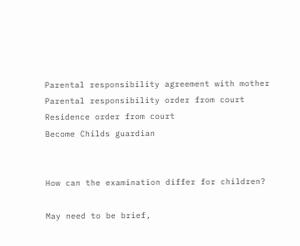Parental responsibility agreement with mother
Parental responsibility order from court
Residence order from court
Become Childs guardian


How can the examination differ for children?

May need to be brief,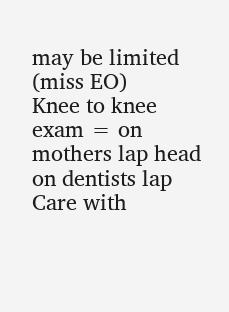may be limited (miss EO)
Knee to knee exam = on mothers lap head on dentists lap
Care with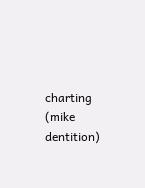charting (mike dentition)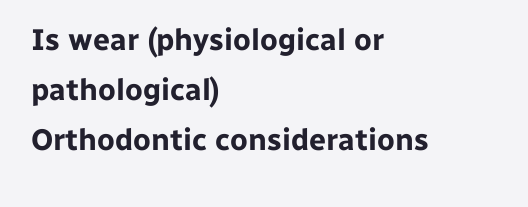Is wear (physiological or pathological)
Orthodontic considerations